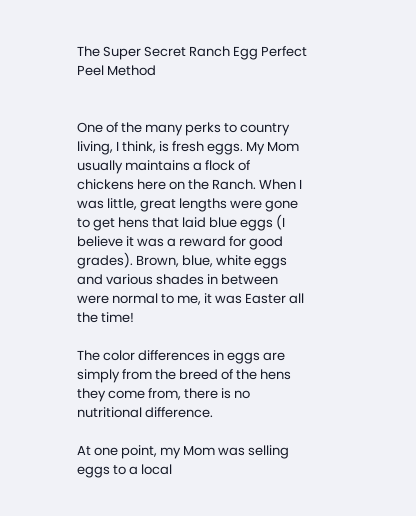The Super Secret Ranch Egg Perfect Peel Method


One of the many perks to country living, I think, is fresh eggs. My Mom usually maintains a flock of chickens here on the Ranch. When I was little, great lengths were gone to get hens that laid blue eggs (I believe it was a reward for good grades). Brown, blue, white eggs and various shades in between were normal to me, it was Easter all the time!

The color differences in eggs are simply from the breed of the hens they come from, there is no nutritional difference.

At one point, my Mom was selling eggs to a local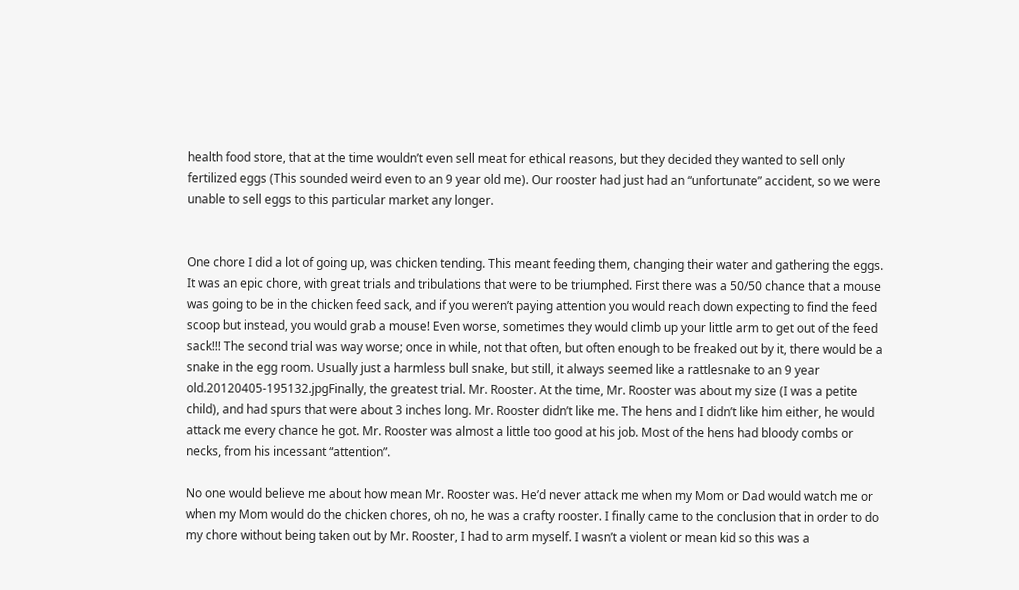health food store, that at the time wouldn’t even sell meat for ethical reasons, but they decided they wanted to sell only fertilized eggs (This sounded weird even to an 9 year old me). Our rooster had just had an “unfortunate” accident, so we were unable to sell eggs to this particular market any longer.


One chore I did a lot of going up, was chicken tending. This meant feeding them, changing their water and gathering the eggs. It was an epic chore, with great trials and tribulations that were to be triumphed. First there was a 50/50 chance that a mouse was going to be in the chicken feed sack, and if you weren’t paying attention you would reach down expecting to find the feed scoop but instead, you would grab a mouse! Even worse, sometimes they would climb up your little arm to get out of the feed sack!!! The second trial was way worse; once in while, not that often, but often enough to be freaked out by it, there would be a snake in the egg room. Usually just a harmless bull snake, but still, it always seemed like a rattlesnake to an 9 year old.20120405-195132.jpgFinally, the greatest trial. Mr. Rooster. At the time, Mr. Rooster was about my size (I was a petite child), and had spurs that were about 3 inches long. Mr. Rooster didn’t like me. The hens and I didn’t like him either, he would attack me every chance he got. Mr. Rooster was almost a little too good at his job. Most of the hens had bloody combs or necks, from his incessant “attention”.

No one would believe me about how mean Mr. Rooster was. He’d never attack me when my Mom or Dad would watch me or when my Mom would do the chicken chores, oh no, he was a crafty rooster. I finally came to the conclusion that in order to do my chore without being taken out by Mr. Rooster, I had to arm myself. I wasn’t a violent or mean kid so this was a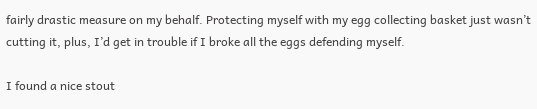fairly drastic measure on my behalf. Protecting myself with my egg collecting basket just wasn’t cutting it, plus, I’d get in trouble if I broke all the eggs defending myself.

I found a nice stout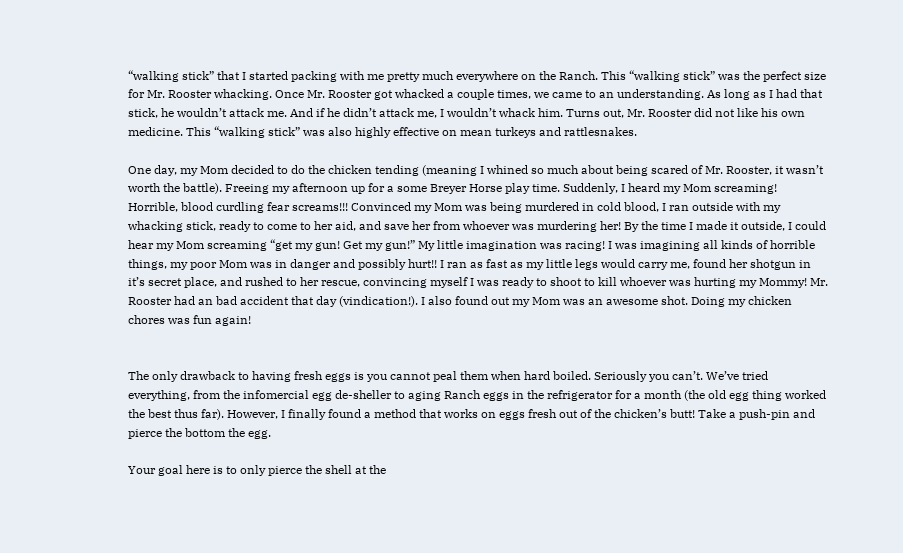“walking stick” that I started packing with me pretty much everywhere on the Ranch. This “walking stick” was the perfect size for Mr. Rooster whacking. Once Mr. Rooster got whacked a couple times, we came to an understanding. As long as I had that stick, he wouldn’t attack me. And if he didn’t attack me, I wouldn’t whack him. Turns out, Mr. Rooster did not like his own medicine. This “walking stick” was also highly effective on mean turkeys and rattlesnakes.

One day, my Mom decided to do the chicken tending (meaning I whined so much about being scared of Mr. Rooster, it wasn’t worth the battle). Freeing my afternoon up for a some Breyer Horse play time. Suddenly, I heard my Mom screaming! Horrible, blood curdling fear screams!!! Convinced my Mom was being murdered in cold blood, I ran outside with my whacking stick, ready to come to her aid, and save her from whoever was murdering her! By the time I made it outside, I could hear my Mom screaming “get my gun! Get my gun!” My little imagination was racing! I was imagining all kinds of horrible things, my poor Mom was in danger and possibly hurt!! I ran as fast as my little legs would carry me, found her shotgun in it’s secret place, and rushed to her rescue, convincing myself I was ready to shoot to kill whoever was hurting my Mommy! Mr. Rooster had an bad accident that day (vindication!). I also found out my Mom was an awesome shot. Doing my chicken chores was fun again!


The only drawback to having fresh eggs is you cannot peal them when hard boiled. Seriously you can’t. We’ve tried everything, from the infomercial egg de-sheller to aging Ranch eggs in the refrigerator for a month (the old egg thing worked the best thus far). However, I finally found a method that works on eggs fresh out of the chicken’s butt! Take a push-pin and pierce the bottom the egg.

Your goal here is to only pierce the shell at the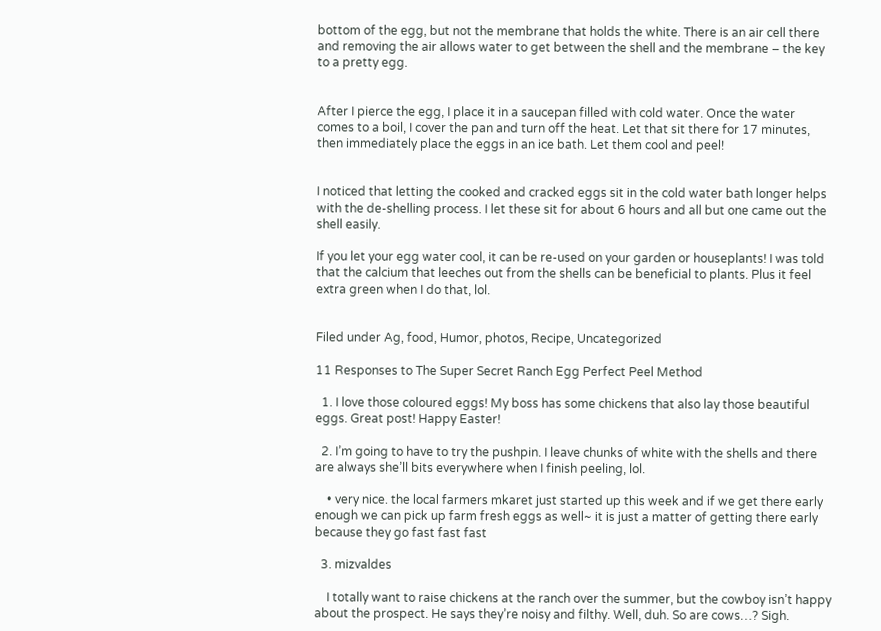bottom of the egg, but not the membrane that holds the white. There is an air cell there and removing the air allows water to get between the shell and the membrane – the key to a pretty egg.


After I pierce the egg, I place it in a saucepan filled with cold water. Once the water comes to a boil, I cover the pan and turn off the heat. Let that sit there for 17 minutes, then immediately place the eggs in an ice bath. Let them cool and peel!


I noticed that letting the cooked and cracked eggs sit in the cold water bath longer helps with the de-shelling process. I let these sit for about 6 hours and all but one came out the shell easily.

If you let your egg water cool, it can be re-used on your garden or houseplants! I was told that the calcium that leeches out from the shells can be beneficial to plants. Plus it feel extra green when I do that, lol.


Filed under Ag, food, Humor, photos, Recipe, Uncategorized

11 Responses to The Super Secret Ranch Egg Perfect Peel Method

  1. I love those coloured eggs! My boss has some chickens that also lay those beautiful eggs. Great post! Happy Easter!

  2. I’m going to have to try the pushpin. I leave chunks of white with the shells and there are always she’ll bits everywhere when I finish peeling, lol.

    • very nice. the local farmers mkaret just started up this week and if we get there early enough we can pick up farm fresh eggs as well~ it is just a matter of getting there early because they go fast fast fast

  3. mizvaldes

    I totally want to raise chickens at the ranch over the summer, but the cowboy isn’t happy about the prospect. He says they’re noisy and filthy. Well, duh. So are cows…? Sigh.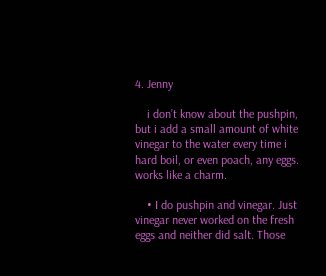4. Jenny

    i don’t know about the pushpin, but i add a small amount of white vinegar to the water every time i hard boil, or even poach, any eggs. works like a charm.

    • I do pushpin and vinegar. Just vinegar never worked on the fresh eggs and neither did salt. Those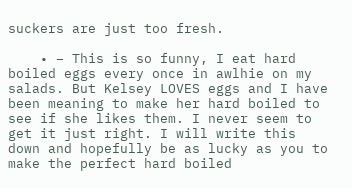suckers are just too fresh.

    • – This is so funny, I eat hard boiled eggs every once in awlhie on my salads. But Kelsey LOVES eggs and I have been meaning to make her hard boiled to see if she likes them. I never seem to get it just right. I will write this down and hopefully be as lucky as you to make the perfect hard boiled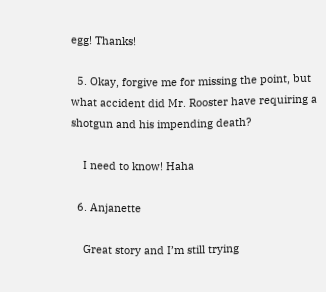egg! Thanks!

  5. Okay, forgive me for missing the point, but what accident did Mr. Rooster have requiring a shotgun and his impending death?

    I need to know! Haha

  6. Anjanette

    Great story and I’m still trying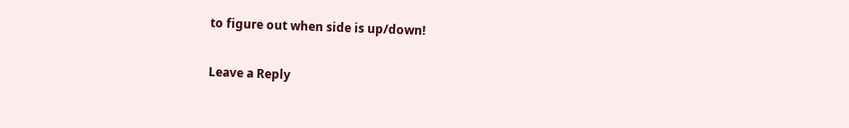to figure out when side is up/down!

Leave a Reply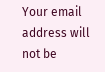Your email address will not be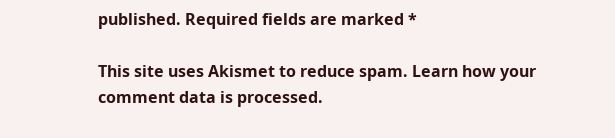published. Required fields are marked *

This site uses Akismet to reduce spam. Learn how your comment data is processed.